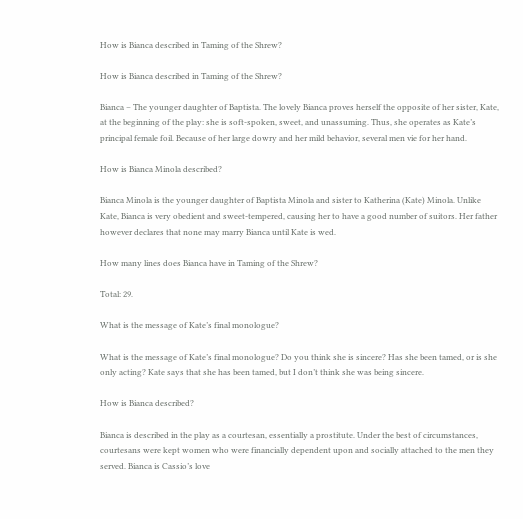How is Bianca described in Taming of the Shrew?

How is Bianca described in Taming of the Shrew?

Bianca – The younger daughter of Baptista. The lovely Bianca proves herself the opposite of her sister, Kate, at the beginning of the play: she is soft-spoken, sweet, and unassuming. Thus, she operates as Kate’s principal female foil. Because of her large dowry and her mild behavior, several men vie for her hand.

How is Bianca Minola described?

Bianca Minola is the younger daughter of Baptista Minola and sister to Katherina (Kate) Minola. Unlike Kate, Bianca is very obedient and sweet-tempered, causing her to have a good number of suitors. Her father however declares that none may marry Bianca until Kate is wed.

How many lines does Bianca have in Taming of the Shrew?

Total: 29.

What is the message of Kate’s final monologue?

What is the message of Kate’s final monologue? Do you think she is sincere? Has she been tamed, or is she only acting? Kate says that she has been tamed, but I don’t think she was being sincere.

How is Bianca described?

Bianca is described in the play as a courtesan, essentially a prostitute. Under the best of circumstances, courtesans were kept women who were financially dependent upon and socially attached to the men they served. Bianca is Cassio’s love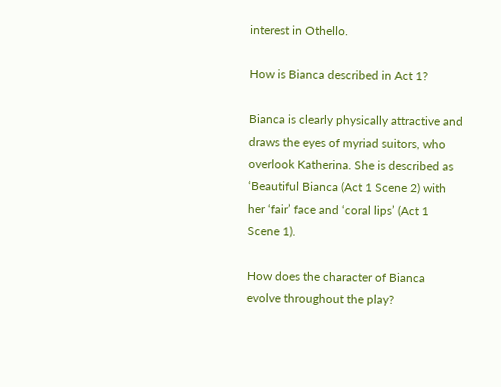interest in Othello.

How is Bianca described in Act 1?

Bianca is clearly physically attractive and draws the eyes of myriad suitors, who overlook Katherina. She is described as ‘Beautiful Bianca (Act 1 Scene 2) with her ‘fair’ face and ‘coral lips’ (Act 1 Scene 1).

How does the character of Bianca evolve throughout the play?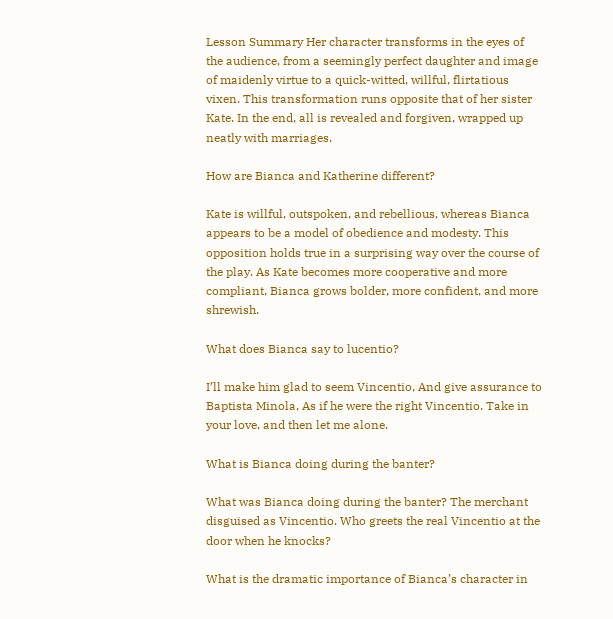Lesson Summary Her character transforms in the eyes of the audience, from a seemingly perfect daughter and image of maidenly virtue to a quick-witted, willful, flirtatious vixen. This transformation runs opposite that of her sister Kate. In the end, all is revealed and forgiven, wrapped up neatly with marriages.

How are Bianca and Katherine different?

Kate is willful, outspoken, and rebellious, whereas Bianca appears to be a model of obedience and modesty. This opposition holds true in a surprising way over the course of the play. As Kate becomes more cooperative and more compliant, Bianca grows bolder, more confident, and more shrewish.

What does Bianca say to lucentio?

I’ll make him glad to seem Vincentio, And give assurance to Baptista Minola, As if he were the right Vincentio. Take in your love, and then let me alone.

What is Bianca doing during the banter?

What was Bianca doing during the banter? The merchant disguised as Vincentio. Who greets the real Vincentio at the door when he knocks?

What is the dramatic importance of Bianca’s character in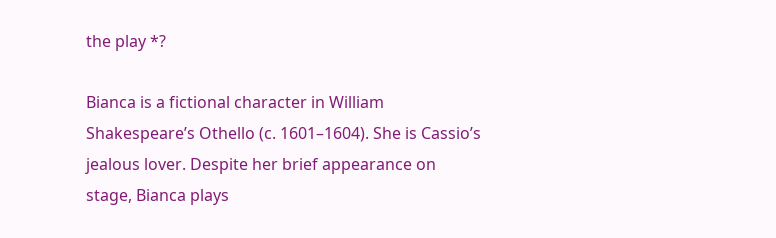the play *?

Bianca is a fictional character in William Shakespeare’s Othello (c. 1601–1604). She is Cassio’s jealous lover. Despite her brief appearance on stage, Bianca plays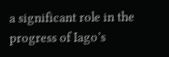a significant role in the progress of Iago’s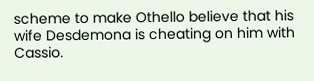scheme to make Othello believe that his wife Desdemona is cheating on him with Cassio.